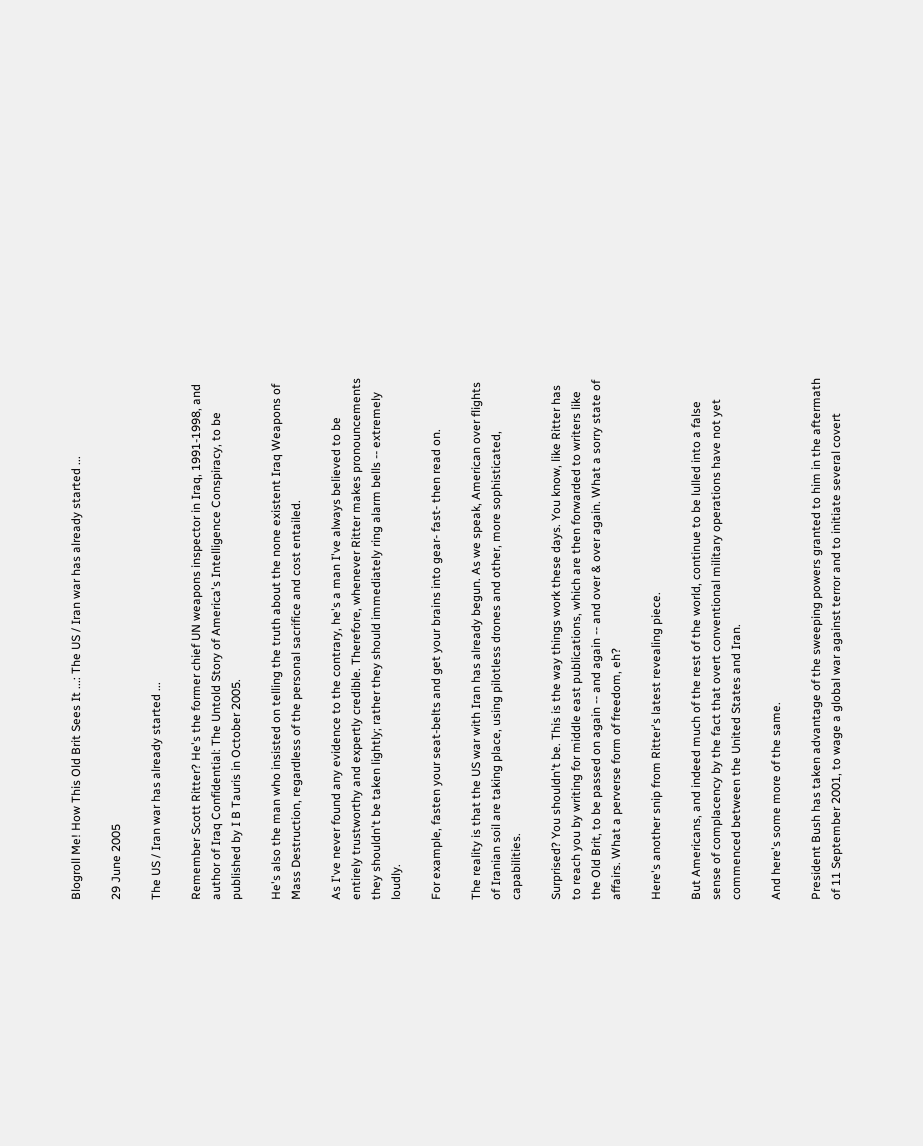Blogroll Me! How This Old Brit Sees It ...: The US / Iran war has already started ...

29 June 2005

The US / Iran war has already started ...

Remember Scott Ritter? He's the former chief UN weapons inspector in Iraq, 1991-1998, and author of Iraq Confidential: The Untold Story of America's Intelligence Conspiracy, to be published by I B Tauris in October 2005.

He's also the man who insisted on telling the truth about the none existent Iraq Weapons of Mass Destruction, regardless of the personal sacrifice and cost entailed.

As I've never found any evidence to the contrary, he's a man I've always believed to be entirely trustworthy and expertly credible. Therefore, whenever Ritter makes pronouncements they shouldn't be taken lightly; rather they should immediately ring alarm bells -- extremely loudly.

For example, fasten your seat-belts and get your brains into gear- fast- then read on.

The reality is that the US war with Iran has already begun. As we speak, American over flights of Iranian soil are taking place, using pilotless drones and other, more sophisticated, capabilities.

Surprised? You shouldn't be. This is the way things work these days. You know, like Ritter has to reach you by writing for middle east publications, which are then forwarded to writers like the Old Brit, to be passed on again -- and again -- and over & over again. What a sorry state of affairs. What a perverse form of freedom, eh?

Here's another snip from Ritter's latest revealing piece.

But Americans, and indeed much of the rest of the world, continue to be lulled into a false sense of complacency by the fact that overt conventional military operations have not yet commenced between the United States and Iran.

And here's some more of the same.

President Bush has taken advantage of the sweeping powers granted to him in the aftermath of 11 September 2001, to wage a global war against terror and to initiate several covert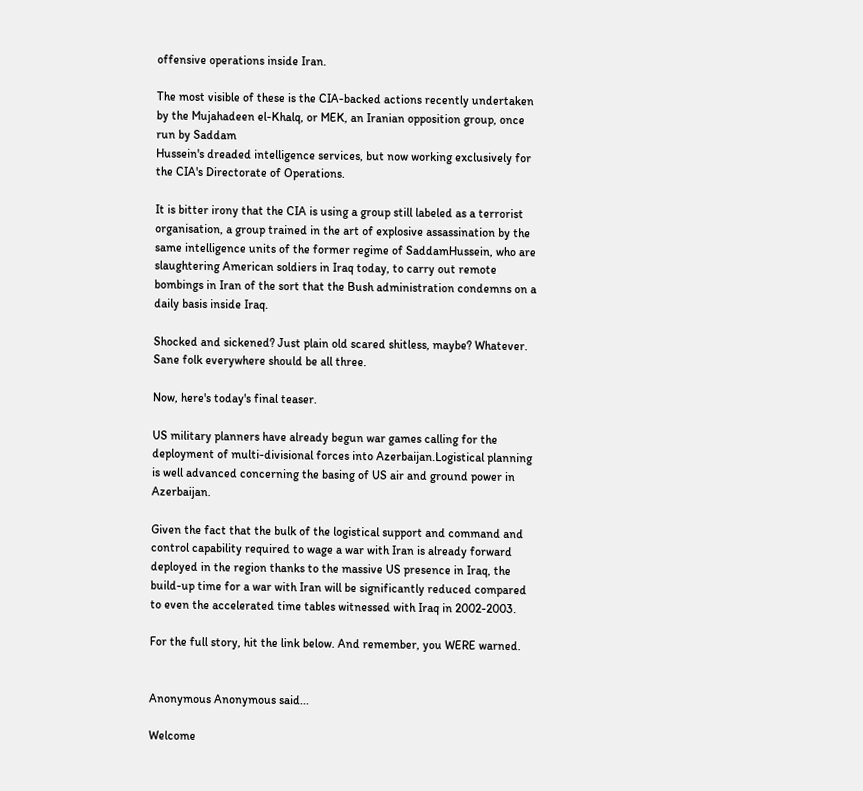offensive operations inside Iran.

The most visible of these is the CIA-backed actions recently undertaken by the Mujahadeen el-Khalq, or MEK, an Iranian opposition group, once run by Saddam
Hussein's dreaded intelligence services, but now working exclusively for the CIA's Directorate of Operations.

It is bitter irony that the CIA is using a group still labeled as a terrorist organisation, a group trained in the art of explosive assassination by the same intelligence units of the former regime of SaddamHussein, who are slaughtering American soldiers in Iraq today, to carry out remote bombings in Iran of the sort that the Bush administration condemns on a daily basis inside Iraq.

Shocked and sickened? Just plain old scared shitless, maybe? Whatever. Sane folk everywhere should be all three.

Now, here's today's final teaser.

US military planners have already begun war games calling for the deployment of multi-divisional forces into Azerbaijan.Logistical planning is well advanced concerning the basing of US air and ground power in Azerbaijan.

Given the fact that the bulk of the logistical support and command and control capability required to wage a war with Iran is already forward deployed in the region thanks to the massive US presence in Iraq, the build-up time for a war with Iran will be significantly reduced compared to even the accelerated time tables witnessed with Iraq in 2002-2003.

For the full story, hit the link below. And remember, you WERE warned.


Anonymous Anonymous said...

Welcome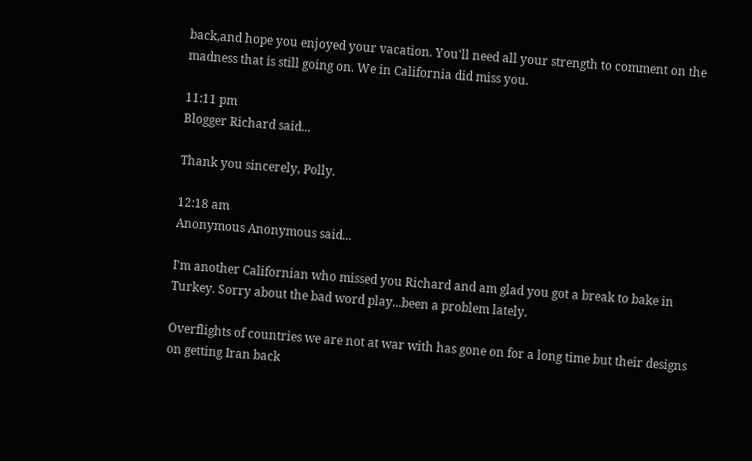back,and hope you enjoyed your vacation. You'll need all your strength to comment on the madness that is still going on. We in California did miss you.

11:11 pm
Blogger Richard said...

Thank you sincerely, Polly.

12:18 am
Anonymous Anonymous said...

I'm another Californian who missed you Richard and am glad you got a break to bake in Turkey. Sorry about the bad word play...been a problem lately.

Overflights of countries we are not at war with has gone on for a long time but their designs on getting Iran back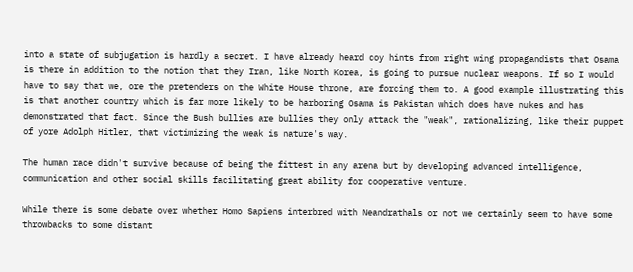into a state of subjugation is hardly a secret. I have already heard coy hints from right wing propagandists that Osama is there in addition to the notion that they Iran, like North Korea, is going to pursue nuclear weapons. If so I would have to say that we, ore the pretenders on the White House throne, are forcing them to. A good example illustrating this is that another country which is far more likely to be harboring Osama is Pakistan which does have nukes and has demonstrated that fact. Since the Bush bullies are bullies they only attack the "weak", rationalizing, like their puppet of yore Adolph Hitler, that victimizing the weak is nature's way.

The human race didn't survive because of being the fittest in any arena but by developing advanced intelligence, communication and other social skills facilitating great ability for cooperative venture.

While there is some debate over whether Homo Sapiens interbred with Neandrathals or not we certainly seem to have some throwbacks to some distant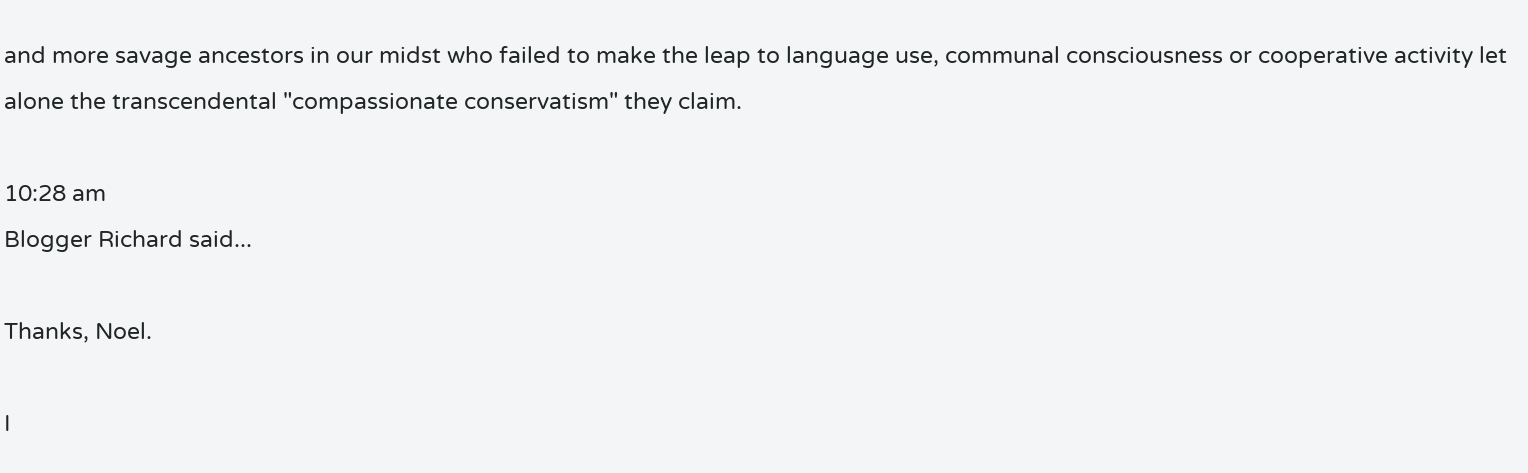and more savage ancestors in our midst who failed to make the leap to language use, communal consciousness or cooperative activity let alone the transcendental "compassionate conservatism" they claim.

10:28 am
Blogger Richard said...

Thanks, Noel.

I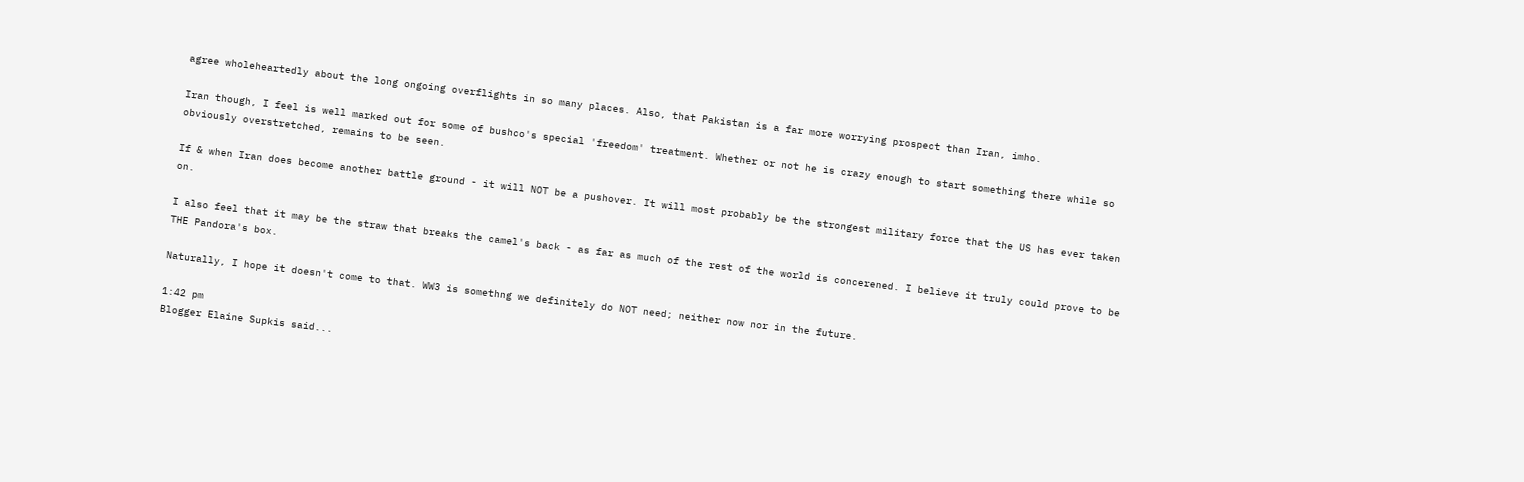agree wholeheartedly about the long ongoing overflights in so many places. Also, that Pakistan is a far more worrying prospect than Iran, imho.

Iran though, I feel is well marked out for some of bushco's special 'freedom' treatment. Whether or not he is crazy enough to start something there while so obviously overstretched, remains to be seen.

If & when Iran does become another battle ground - it will NOT be a pushover. It will most probably be the strongest military force that the US has ever taken on.

I also feel that it may be the straw that breaks the camel's back - as far as much of the rest of the world is concerened. I believe it truly could prove to be THE Pandora's box.

Naturally, I hope it doesn't come to that. WW3 is somethng we definitely do NOT need; neither now nor in the future.

1:42 pm
Blogger Elaine Supkis said...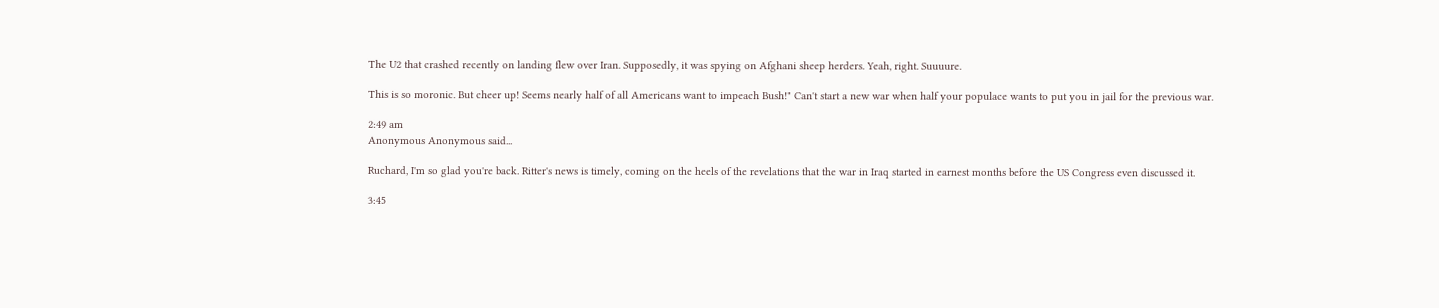The U2 that crashed recently on landing flew over Iran. Supposedly, it was spying on Afghani sheep herders. Yeah, right. Suuuure.

This is so moronic. But cheer up! Seems nearly half of all Americans want to impeach Bush!" Can't start a new war when half your populace wants to put you in jail for the previous war.

2:49 am
Anonymous Anonymous said...

Ruchard, I'm so glad you're back. Ritter's news is timely, coming on the heels of the revelations that the war in Iraq started in earnest months before the US Congress even discussed it.

3:45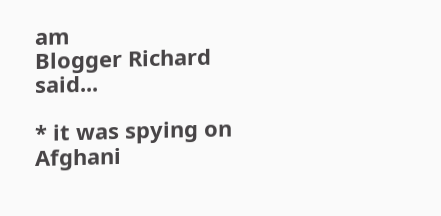am
Blogger Richard said...

* it was spying on Afghani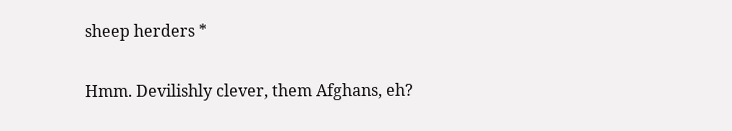sheep herders *

Hmm. Devilishly clever, them Afghans, eh?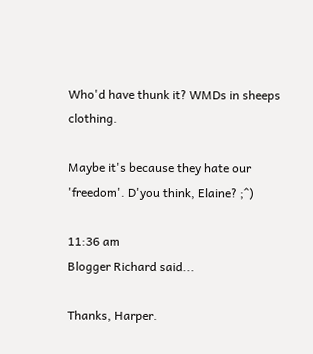Who'd have thunk it? WMDs in sheeps clothing.

Maybe it's because they hate our 'freedom'. D'you think, Elaine? ;^)

11:36 am
Blogger Richard said...

Thanks, Harper.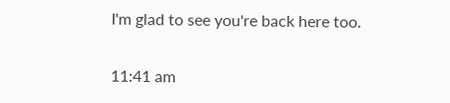I'm glad to see you're back here too.

11:41 am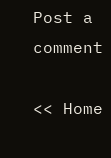Post a comment

<< Home